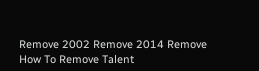Remove 2002 Remove 2014 Remove How To Remove Talent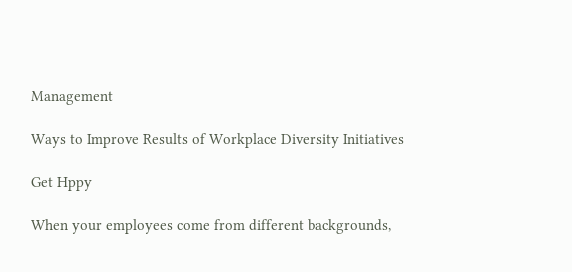Management

Ways to Improve Results of Workplace Diversity Initiatives

Get Hppy

When your employees come from different backgrounds,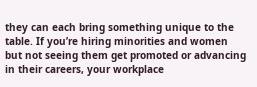they can each bring something unique to the table. If you’re hiring minorities and women but not seeing them get promoted or advancing in their careers, your workplace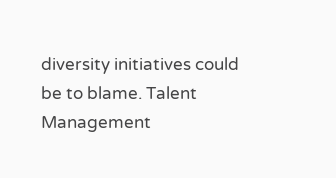diversity initiatives could be to blame. Talent Management